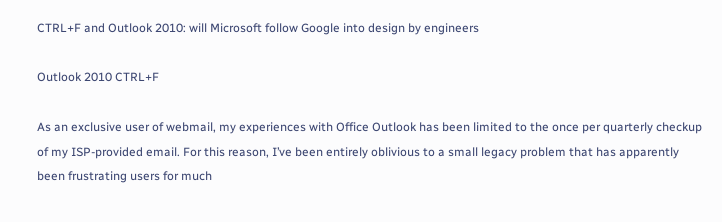CTRL+F and Outlook 2010: will Microsoft follow Google into design by engineers

Outlook 2010 CTRL+F

As an exclusive user of webmail, my experiences with Office Outlook has been limited to the once per quarterly checkup of my ISP-provided email. For this reason, I’ve been entirely oblivious to a small legacy problem that has apparently been frustrating users for much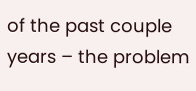of the past couple years – the problem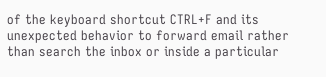of the keyboard shortcut CTRL+F and its unexpected behavior to forward email rather than search the inbox or inside a particular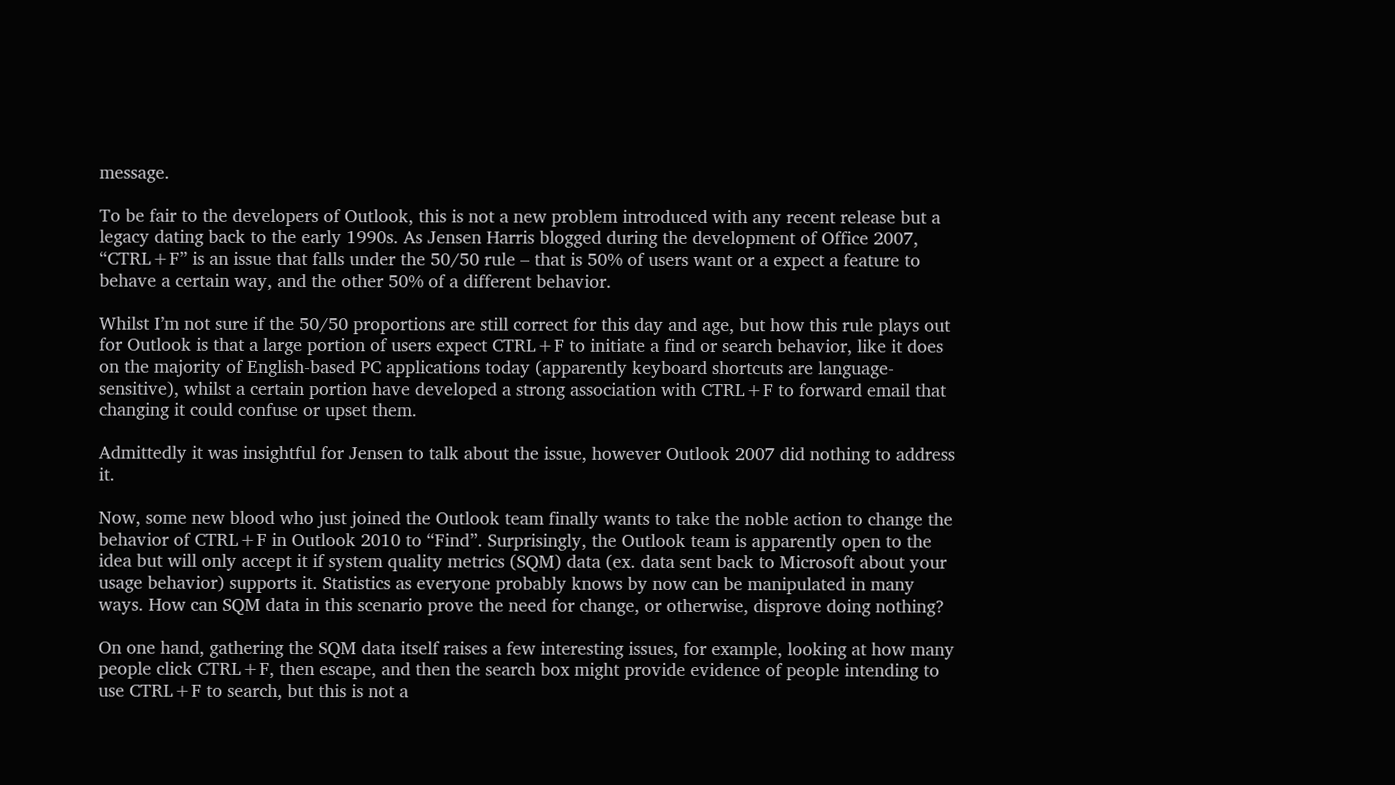message.

To be fair to the developers of Outlook, this is not a new problem introduced with any recent release but a legacy dating back to the early 1990s. As Jensen Harris blogged during the development of Office 2007, “CTRL+F” is an issue that falls under the 50/50 rule – that is 50% of users want or a expect a feature to behave a certain way, and the other 50% of a different behavior.

Whilst I’m not sure if the 50/50 proportions are still correct for this day and age, but how this rule plays out for Outlook is that a large portion of users expect CTRL+F to initiate a find or search behavior, like it does on the majority of English-based PC applications today (apparently keyboard shortcuts are language-sensitive), whilst a certain portion have developed a strong association with CTRL+F to forward email that changing it could confuse or upset them.

Admittedly it was insightful for Jensen to talk about the issue, however Outlook 2007 did nothing to address it.

Now, some new blood who just joined the Outlook team finally wants to take the noble action to change the behavior of CTRL+F in Outlook 2010 to “Find”. Surprisingly, the Outlook team is apparently open to the idea but will only accept it if system quality metrics (SQM) data (ex. data sent back to Microsoft about your usage behavior) supports it. Statistics as everyone probably knows by now can be manipulated in many ways. How can SQM data in this scenario prove the need for change, or otherwise, disprove doing nothing?

On one hand, gathering the SQM data itself raises a few interesting issues, for example, looking at how many people click CTRL+F, then escape, and then the search box might provide evidence of people intending to use CTRL+F to search, but this is not a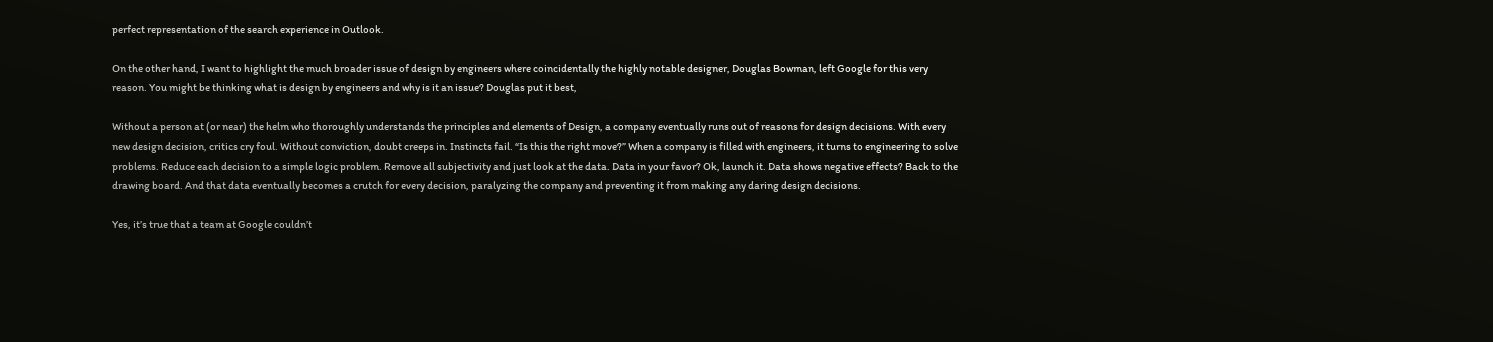perfect representation of the search experience in Outlook.

On the other hand, I want to highlight the much broader issue of design by engineers where coincidentally the highly notable designer, Douglas Bowman, left Google for this very reason. You might be thinking what is design by engineers and why is it an issue? Douglas put it best,

Without a person at (or near) the helm who thoroughly understands the principles and elements of Design, a company eventually runs out of reasons for design decisions. With every new design decision, critics cry foul. Without conviction, doubt creeps in. Instincts fail. “Is this the right move?” When a company is filled with engineers, it turns to engineering to solve problems. Reduce each decision to a simple logic problem. Remove all subjectivity and just look at the data. Data in your favor? Ok, launch it. Data shows negative effects? Back to the drawing board. And that data eventually becomes a crutch for every decision, paralyzing the company and preventing it from making any daring design decisions.

Yes, it’s true that a team at Google couldn’t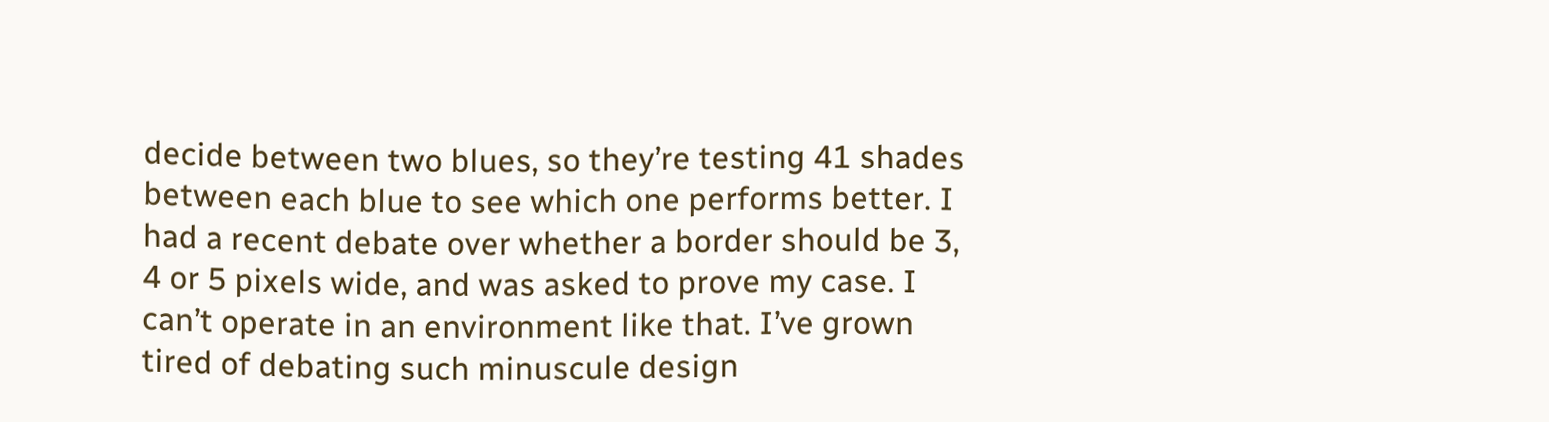decide between two blues, so they’re testing 41 shades between each blue to see which one performs better. I had a recent debate over whether a border should be 3, 4 or 5 pixels wide, and was asked to prove my case. I can’t operate in an environment like that. I’ve grown tired of debating such minuscule design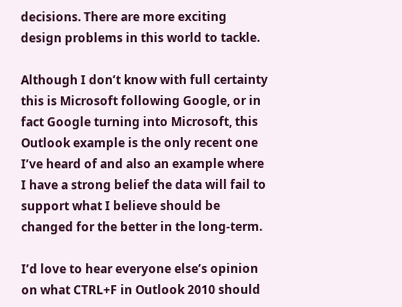decisions. There are more exciting design problems in this world to tackle.

Although I don’t know with full certainty this is Microsoft following Google, or in fact Google turning into Microsoft, this Outlook example is the only recent one I’ve heard of and also an example where I have a strong belief the data will fail to support what I believe should be changed for the better in the long-term.

I’d love to hear everyone else’s opinion on what CTRL+F in Outlook 2010 should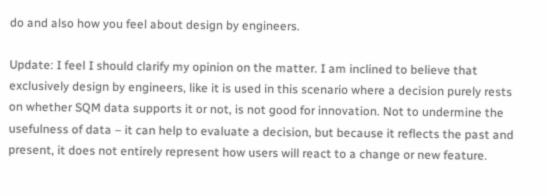do and also how you feel about design by engineers.

Update: I feel I should clarify my opinion on the matter. I am inclined to believe that exclusively design by engineers, like it is used in this scenario where a decision purely rests on whether SQM data supports it or not, is not good for innovation. Not to undermine the usefulness of data – it can help to evaluate a decision, but because it reflects the past and present, it does not entirely represent how users will react to a change or new feature.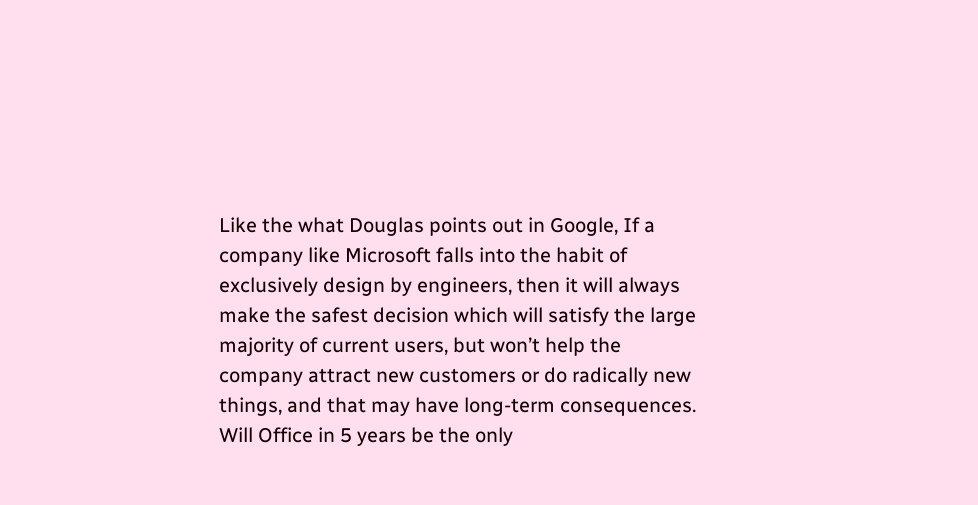Like the what Douglas points out in Google, If a company like Microsoft falls into the habit of exclusively design by engineers, then it will always make the safest decision which will satisfy the large majority of current users, but won’t help the company attract new customers or do radically new things, and that may have long-term consequences. Will Office in 5 years be the only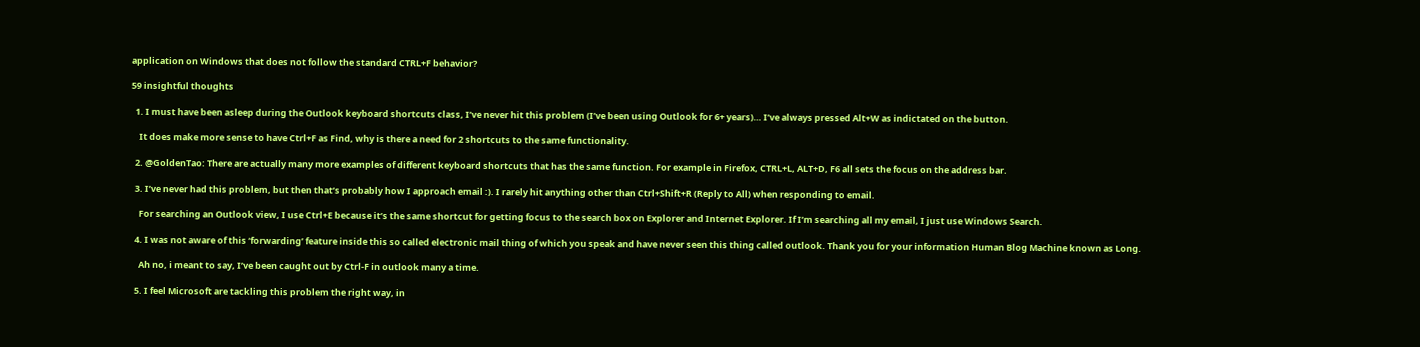application on Windows that does not follow the standard CTRL+F behavior?

59 insightful thoughts

  1. I must have been asleep during the Outlook keyboard shortcuts class, I’ve never hit this problem (I’ve been using Outlook for 6+ years)… I’ve always pressed Alt+W as indictated on the button.

    It does make more sense to have Ctrl+F as Find, why is there a need for 2 shortcuts to the same functionality.

  2. @GoldenTao: There are actually many more examples of different keyboard shortcuts that has the same function. For example in Firefox, CTRL+L, ALT+D, F6 all sets the focus on the address bar.

  3. I’ve never had this problem, but then that’s probably how I approach email :). I rarely hit anything other than Ctrl+Shift+R (Reply to All) when responding to email.

    For searching an Outlook view, I use Ctrl+E because it’s the same shortcut for getting focus to the search box on Explorer and Internet Explorer. If I’m searching all my email, I just use Windows Search.

  4. I was not aware of this ‘forwarding’ feature inside this so called electronic mail thing of which you speak and have never seen this thing called outlook. Thank you for your information Human Blog Machine known as Long.

    Ah no, i meant to say, I’ve been caught out by Ctrl-F in outlook many a time.

  5. I feel Microsoft are tackling this problem the right way, in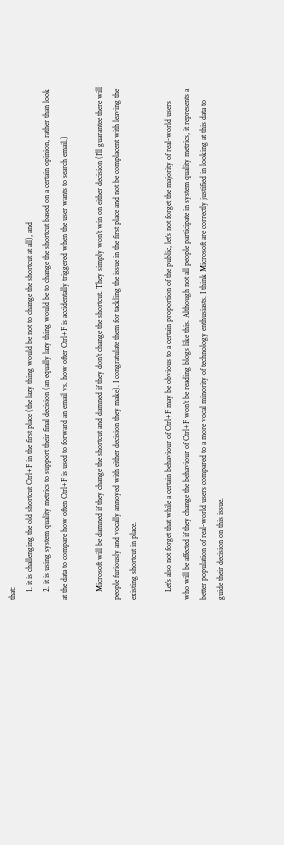that:
    1. it is challenging the old shortcut Ctrl+F in the first place (the lazy thing would be not to change the shortcut at all), and
    2. it is using system quality metrics to support their final decision (an equally lazy thing would be to change the shortcut based on a certain opinion, rather than look at the data to compare how often Ctrl+F is used to forward an email vs. how ofter Ctrl+F is accidentally triggered when the user wants to search email.)

    Microsoft will be damned if they change the shortcut and damned if they don’t change the shortcut. They simply won’t win on either decision (I’ll guarantee there will people furiously and vocally annoyed with either decision they make). I congratulate them for tackling the issue in the first place and not be complacent with leaving the existing shortcut in place.

    Let’s also not forget that while a certain behaviour of Ctrl+F may be obvious to a certain proportion of the public, let’s not forget the majority of real-world users who will be affected if they change the behaviour of Ctrl+F won’t be reading blogs like this. Although not all people participate in system quality metrics, it represents a better population of real-world users compared to a more vocal minority of technology enthusiasts. I think Microsoft are correctly justified in looking at this data to guide their decision on this issue.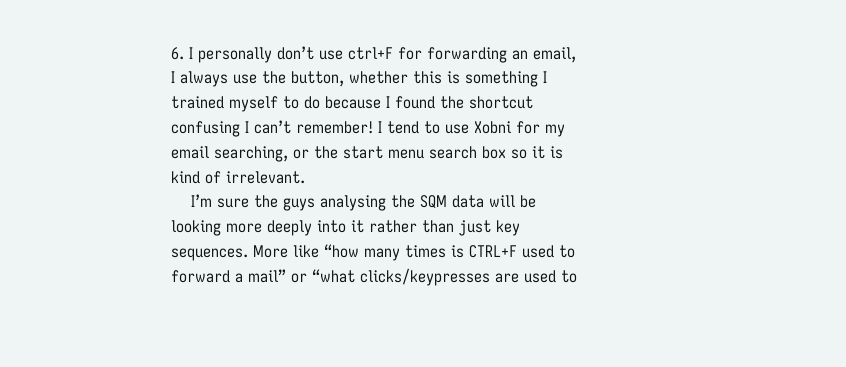6. I personally don’t use ctrl+F for forwarding an email, I always use the button, whether this is something I trained myself to do because I found the shortcut confusing I can’t remember! I tend to use Xobni for my email searching, or the start menu search box so it is kind of irrelevant.
    I’m sure the guys analysing the SQM data will be looking more deeply into it rather than just key sequences. More like “how many times is CTRL+F used to forward a mail” or “what clicks/keypresses are used to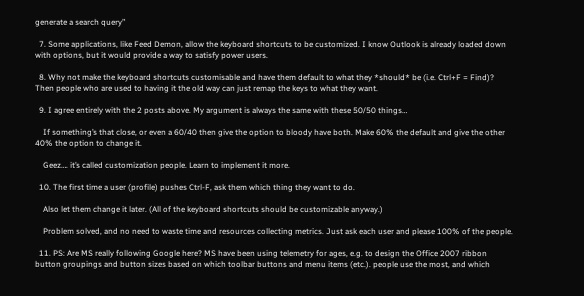generate a search query”

  7. Some applications, like Feed Demon, allow the keyboard shortcuts to be customized. I know Outlook is already loaded down with options, but it would provide a way to satisfy power users.

  8. Why not make the keyboard shortcuts customisable and have them default to what they *should* be (i.e. Ctrl+F = Find)? Then people who are used to having it the old way can just remap the keys to what they want.

  9. I agree entirely with the 2 posts above. My argument is always the same with these 50/50 things…

    If something’s that close, or even a 60/40 then give the option to bloody have both. Make 60% the default and give the other 40% the option to change it.

    Geez…. it’s called customization people. Learn to implement it more.

  10. The first time a user (profile) pushes Ctrl-F, ask them which thing they want to do.

    Also let them change it later. (All of the keyboard shortcuts should be customizable anyway.)

    Problem solved, and no need to waste time and resources collecting metrics. Just ask each user and please 100% of the people.

  11. PS: Are MS really following Google here? MS have been using telemetry for ages, e.g. to design the Office 2007 ribbon button groupings and button sizes based on which toolbar buttons and menu items (etc.). people use the most, and which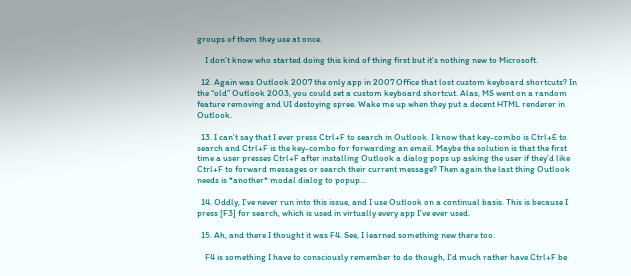groups of them they use at once.

    I don’t know who started doing this kind of thing first but it’s nothing new to Microsoft.

  12. Again was Outlook 2007 the only app in 2007 Office that lost custom keyboard shortcuts? In the “old” Outlook 2003, you could set a custom keyboard shortcut. Alas, MS went on a random feature removing and UI destoying spree. Wake me up when they put a decent HTML renderer in Outlook.

  13. I can’t say that I ever press Ctrl+F to search in Outlook. I know that key-combo is Ctrl+E to search and Ctrl+F is the key-combo for forwarding an email. Maybe the solution is that the first time a user presses Ctrl+F after installing Outlook a dialog pops up asking the user if they’d like Ctrl+F to forward messages or search their current message? Then again the last thing Outlook needs is *another* modal dialog to popup…

  14. Oddly, I’ve never run into this issue, and I use Outlook on a continual basis. This is because I press [F3] for search, which is used in virtually every app I’ve ever used.

  15. Ah, and there I thought it was F4. See, I learned something new there too.

    F4 is something I have to consciously remember to do though, I’d much rather have Ctrl+F be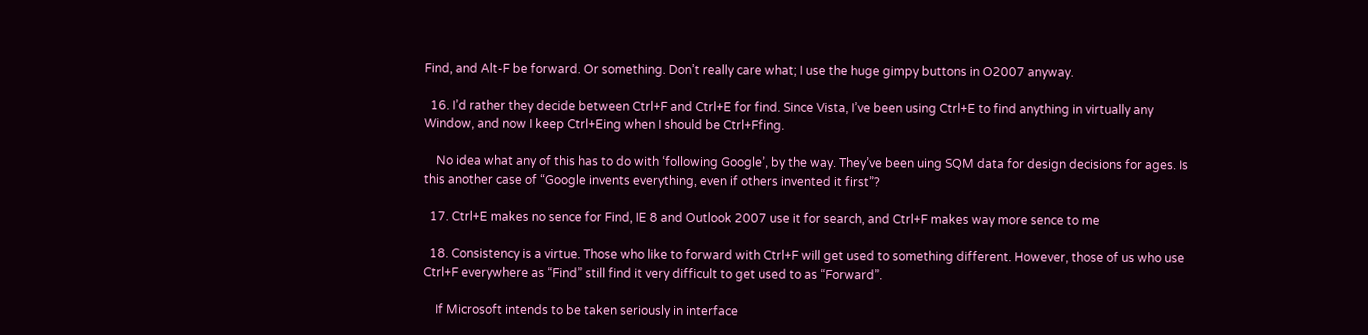Find, and Alt-F be forward. Or something. Don’t really care what; I use the huge gimpy buttons in O2007 anyway.

  16. I’d rather they decide between Ctrl+F and Ctrl+E for find. Since Vista, I’ve been using Ctrl+E to find anything in virtually any Window, and now I keep Ctrl+Eing when I should be Ctrl+Ffing.

    No idea what any of this has to do with ‘following Google’, by the way. They’ve been uing SQM data for design decisions for ages. Is this another case of “Google invents everything, even if others invented it first”?

  17. Ctrl+E makes no sence for Find, IE 8 and Outlook 2007 use it for search, and Ctrl+F makes way more sence to me

  18. Consistency is a virtue. Those who like to forward with Ctrl+F will get used to something different. However, those of us who use Ctrl+F everywhere as “Find” still find it very difficult to get used to as “Forward”.

    If Microsoft intends to be taken seriously in interface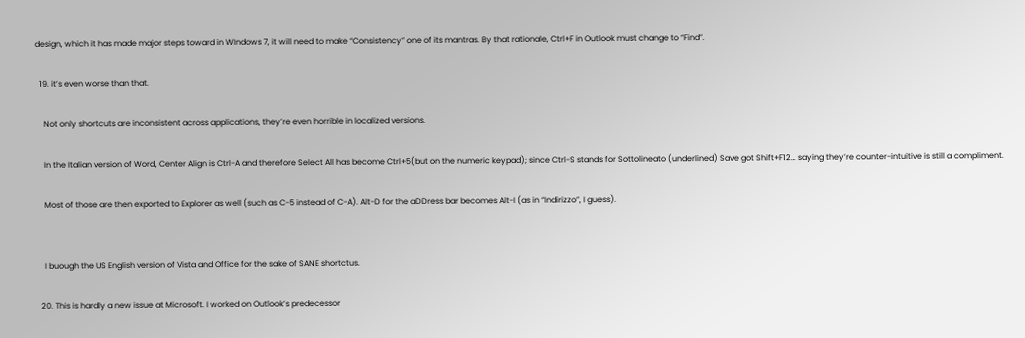design, which it has made major steps toward in WIndows 7, it will need to make “Consistency” one of its mantras. By that rationale, Ctrl+F in Outlook must change to “Find”.

  19. it’s even worse than that.

    Not only shortcuts are inconsistent across applications, they’re even horrible in localized versions.

    In the Italian version of Word, Center Align is Ctrl-A and therefore Select All has become Ctrl+5(but on the numeric keypad); since Ctrl-S stands for Sottolineato (underlined) Save got Shift+F12… saying they’re counter-intuitive is still a compliment.

    Most of those are then exported to Explorer as well (such as C-5 instead of C-A). Alt-D for the aDDress bar becomes Alt-I (as in “Indirizzo”, I guess).


    I buough the US English version of Vista and Office for the sake of SANE shortctus.

  20. This is hardly a new issue at Microsoft. I worked on Outlook’s predecessor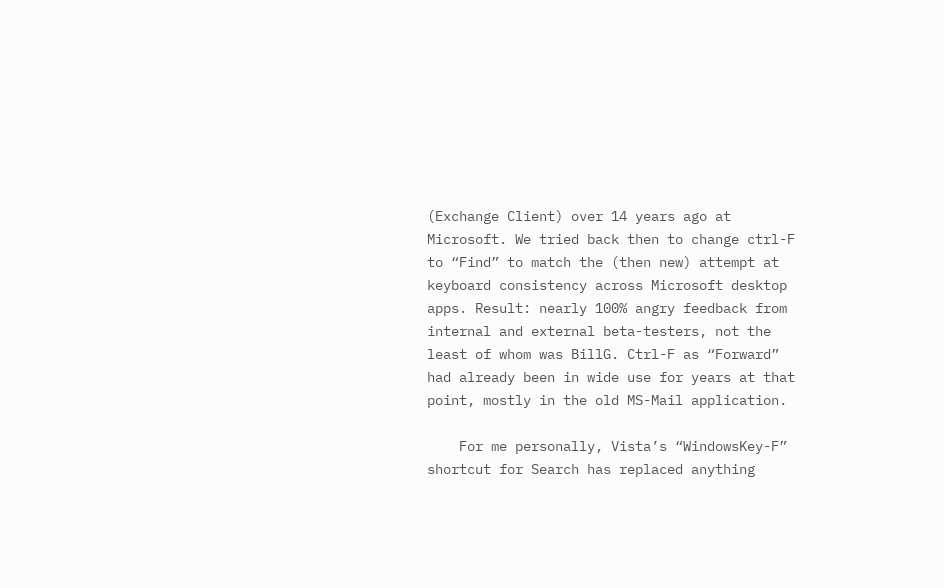(Exchange Client) over 14 years ago at Microsoft. We tried back then to change ctrl-F to “Find” to match the (then new) attempt at keyboard consistency across Microsoft desktop apps. Result: nearly 100% angry feedback from internal and external beta-testers, not the least of whom was BillG. Ctrl-F as “Forward” had already been in wide use for years at that point, mostly in the old MS-Mail application.

    For me personally, Vista’s “WindowsKey-F” shortcut for Search has replaced anything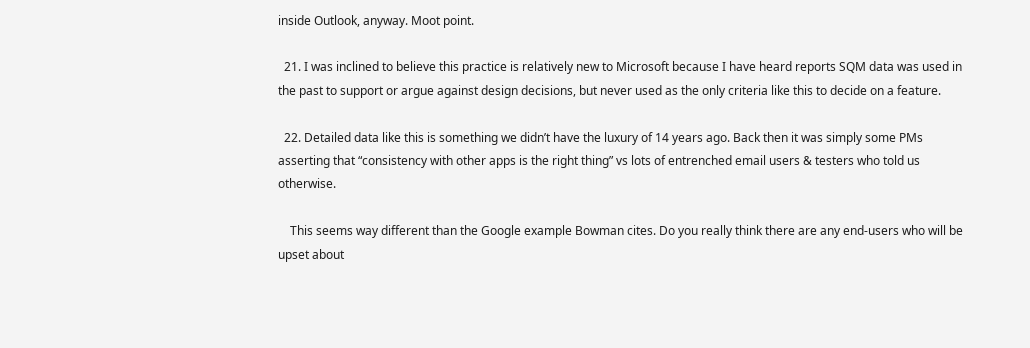inside Outlook, anyway. Moot point.

  21. I was inclined to believe this practice is relatively new to Microsoft because I have heard reports SQM data was used in the past to support or argue against design decisions, but never used as the only criteria like this to decide on a feature.

  22. Detailed data like this is something we didn’t have the luxury of 14 years ago. Back then it was simply some PMs asserting that “consistency with other apps is the right thing” vs lots of entrenched email users & testers who told us otherwise.

    This seems way different than the Google example Bowman cites. Do you really think there are any end-users who will be upset about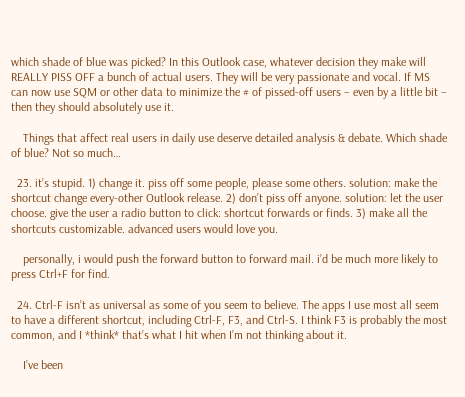which shade of blue was picked? In this Outlook case, whatever decision they make will REALLY PISS OFF a bunch of actual users. They will be very passionate and vocal. If MS can now use SQM or other data to minimize the # of pissed-off users – even by a little bit – then they should absolutely use it.

    Things that affect real users in daily use deserve detailed analysis & debate. Which shade of blue? Not so much…

  23. it’s stupid. 1) change it. piss off some people, please some others. solution: make the shortcut change every-other Outlook release. 2) don’t piss off anyone. solution: let the user choose. give the user a radio button to click: shortcut forwards or finds. 3) make all the shortcuts customizable. advanced users would love you.

    personally, i would push the forward button to forward mail. i’d be much more likely to press Ctrl+F for find.

  24. Ctrl-F isn’t as universal as some of you seem to believe. The apps I use most all seem to have a different shortcut, including Ctrl-F, F3, and Ctrl-S. I think F3 is probably the most common, and I *think* that’s what I hit when I’m not thinking about it.

    I’ve been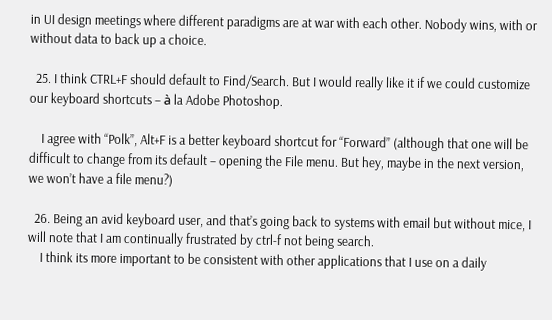in UI design meetings where different paradigms are at war with each other. Nobody wins, with or without data to back up a choice.

  25. I think CTRL+F should default to Find/Search. But I would really like it if we could customize our keyboard shortcuts – à la Adobe Photoshop.

    I agree with “Polk”, Alt+F is a better keyboard shortcut for “Forward” (although that one will be difficult to change from its default – opening the File menu. But hey, maybe in the next version, we won’t have a file menu?)

  26. Being an avid keyboard user, and that’s going back to systems with email but without mice, I will note that I am continually frustrated by ctrl-f not being search.
    I think its more important to be consistent with other applications that I use on a daily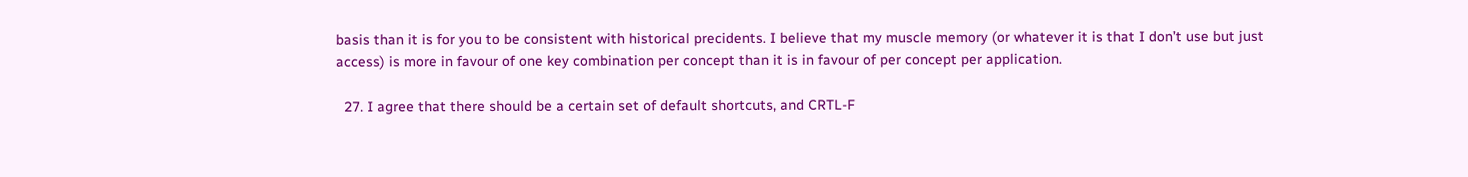basis than it is for you to be consistent with historical precidents. I believe that my muscle memory (or whatever it is that I don’t use but just access) is more in favour of one key combination per concept than it is in favour of per concept per application.

  27. I agree that there should be a certain set of default shortcuts, and CRTL-F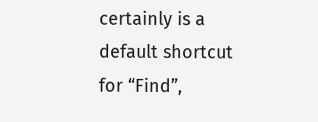certainly is a default shortcut for “Find”,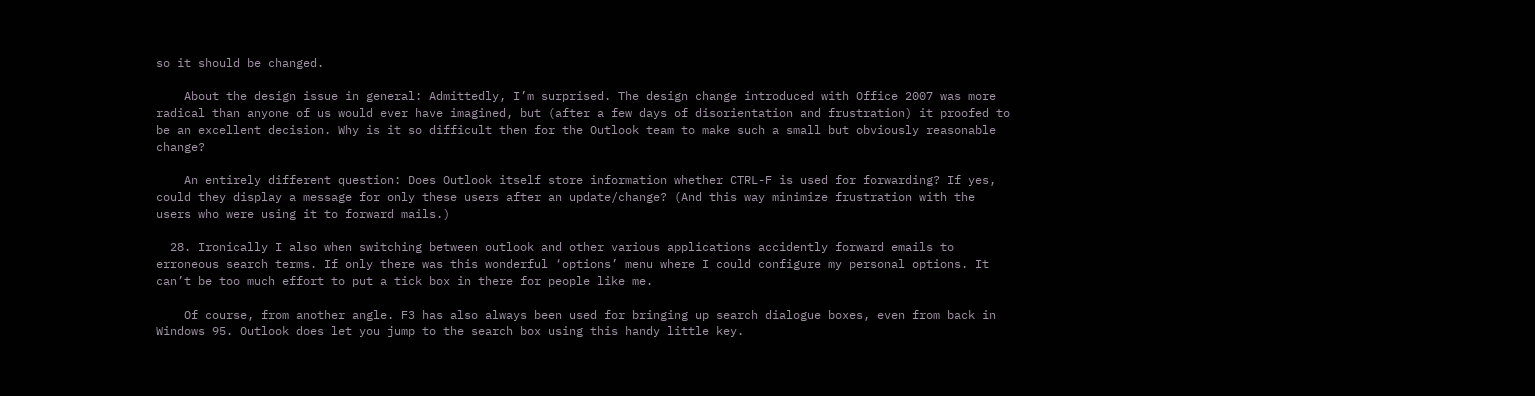so it should be changed.

    About the design issue in general: Admittedly, I’m surprised. The design change introduced with Office 2007 was more radical than anyone of us would ever have imagined, but (after a few days of disorientation and frustration) it proofed to be an excellent decision. Why is it so difficult then for the Outlook team to make such a small but obviously reasonable change?

    An entirely different question: Does Outlook itself store information whether CTRL-F is used for forwarding? If yes, could they display a message for only these users after an update/change? (And this way minimize frustration with the users who were using it to forward mails.)

  28. Ironically I also when switching between outlook and other various applications accidently forward emails to erroneous search terms. If only there was this wonderful ‘options’ menu where I could configure my personal options. It can’t be too much effort to put a tick box in there for people like me.

    Of course, from another angle. F3 has also always been used for bringing up search dialogue boxes, even from back in Windows 95. Outlook does let you jump to the search box using this handy little key.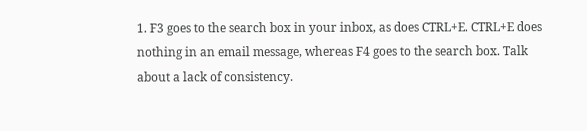1. F3 goes to the search box in your inbox, as does CTRL+E. CTRL+E does nothing in an email message, whereas F4 goes to the search box. Talk about a lack of consistency.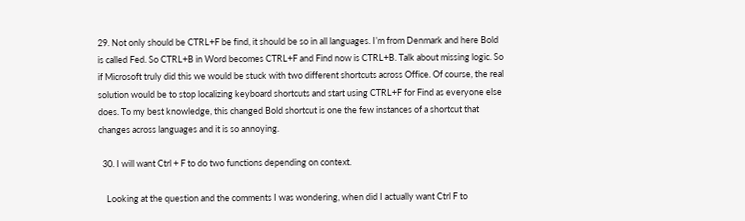29. Not only should be CTRL+F be find, it should be so in all languages. I’m from Denmark and here Bold is called Fed. So CTRL+B in Word becomes CTRL+F and Find now is CTRL+B. Talk about missing logic. So if Microsoft truly did this we would be stuck with two different shortcuts across Office. Of course, the real solution would be to stop localizing keyboard shortcuts and start using CTRL+F for Find as everyone else does. To my best knowledge, this changed Bold shortcut is one the few instances of a shortcut that changes across languages and it is so annoying.

  30. I will want Ctrl + F to do two functions depending on context.

    Looking at the question and the comments I was wondering, when did I actually want Ctrl F to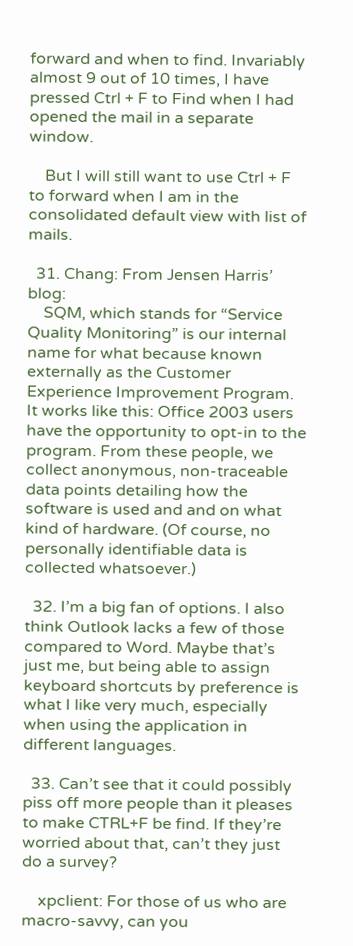forward and when to find. Invariably almost 9 out of 10 times, I have pressed Ctrl + F to Find when I had opened the mail in a separate window.

    But I will still want to use Ctrl + F to forward when I am in the consolidated default view with list of mails.

  31. Chang: From Jensen Harris’ blog:
    SQM, which stands for “Service Quality Monitoring” is our internal name for what because known externally as the Customer Experience Improvement Program. It works like this: Office 2003 users have the opportunity to opt-in to the program. From these people, we collect anonymous, non-traceable data points detailing how the software is used and and on what kind of hardware. (Of course, no personally identifiable data is collected whatsoever.)

  32. I’m a big fan of options. I also think Outlook lacks a few of those compared to Word. Maybe that’s just me, but being able to assign keyboard shortcuts by preference is what I like very much, especially when using the application in different languages.

  33. Can’t see that it could possibly piss off more people than it pleases to make CTRL+F be find. If they’re worried about that, can’t they just do a survey?

    xpclient: For those of us who are macro-savvy, can you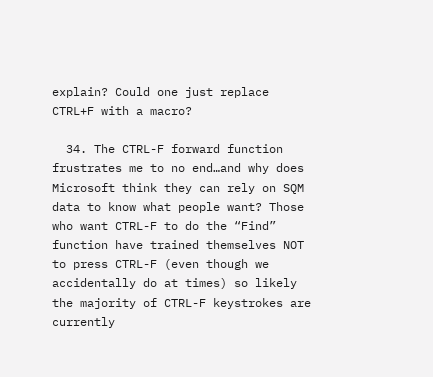explain? Could one just replace CTRL+F with a macro?

  34. The CTRL-F forward function frustrates me to no end…and why does Microsoft think they can rely on SQM data to know what people want? Those who want CTRL-F to do the “Find” function have trained themselves NOT to press CTRL-F (even though we accidentally do at times) so likely the majority of CTRL-F keystrokes are currently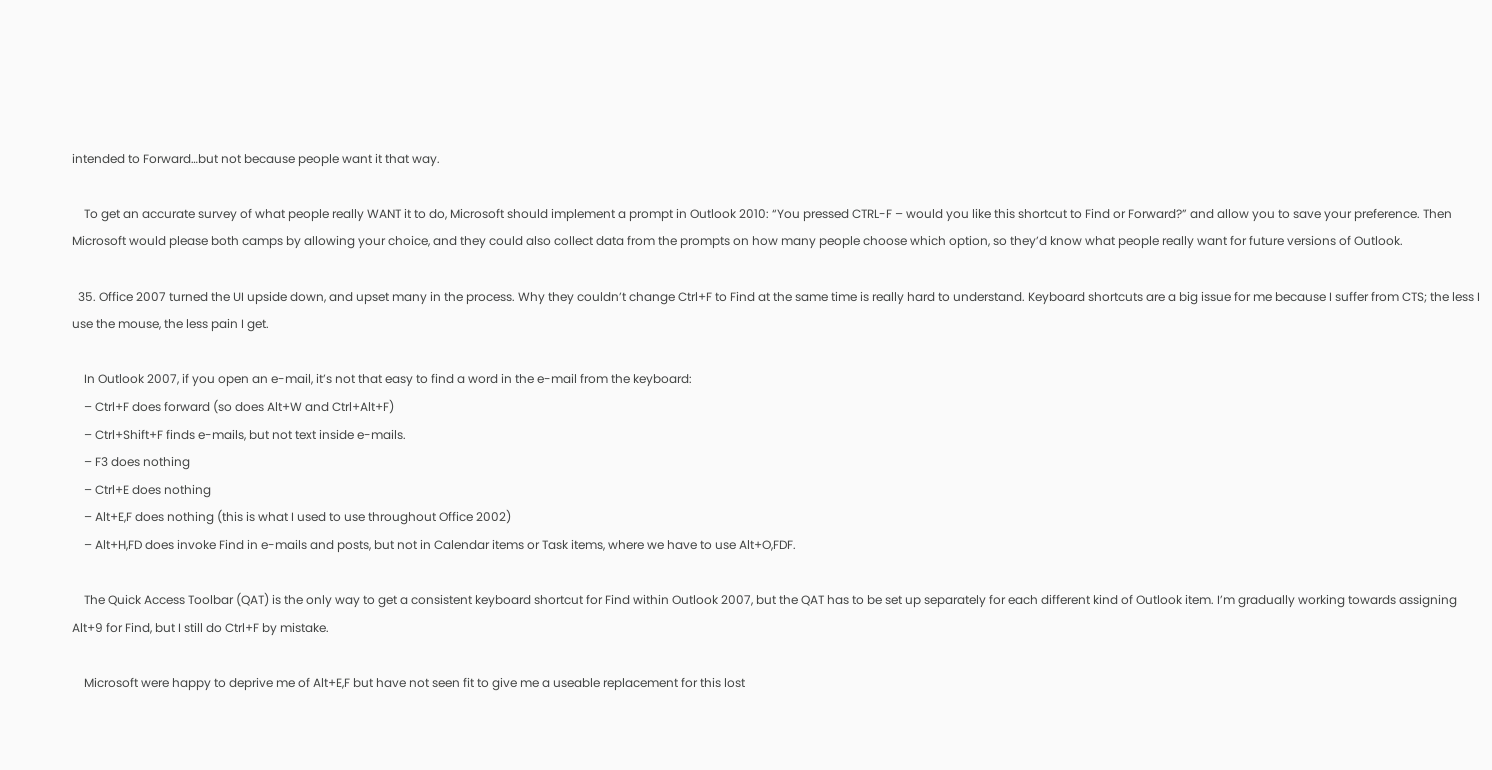intended to Forward…but not because people want it that way.

    To get an accurate survey of what people really WANT it to do, Microsoft should implement a prompt in Outlook 2010: “You pressed CTRL-F – would you like this shortcut to Find or Forward?” and allow you to save your preference. Then Microsoft would please both camps by allowing your choice, and they could also collect data from the prompts on how many people choose which option, so they’d know what people really want for future versions of Outlook.

  35. Office 2007 turned the UI upside down, and upset many in the process. Why they couldn’t change Ctrl+F to Find at the same time is really hard to understand. Keyboard shortcuts are a big issue for me because I suffer from CTS; the less I use the mouse, the less pain I get.

    In Outlook 2007, if you open an e-mail, it’s not that easy to find a word in the e-mail from the keyboard:
    – Ctrl+F does forward (so does Alt+W and Ctrl+Alt+F)
    – Ctrl+Shift+F finds e-mails, but not text inside e-mails.
    – F3 does nothing
    – Ctrl+E does nothing
    – Alt+E,F does nothing (this is what I used to use throughout Office 2002)
    – Alt+H,FD does invoke Find in e-mails and posts, but not in Calendar items or Task items, where we have to use Alt+O,FDF.

    The Quick Access Toolbar (QAT) is the only way to get a consistent keyboard shortcut for Find within Outlook 2007, but the QAT has to be set up separately for each different kind of Outlook item. I’m gradually working towards assigning Alt+9 for Find, but I still do Ctrl+F by mistake.

    Microsoft were happy to deprive me of Alt+E,F but have not seen fit to give me a useable replacement for this lost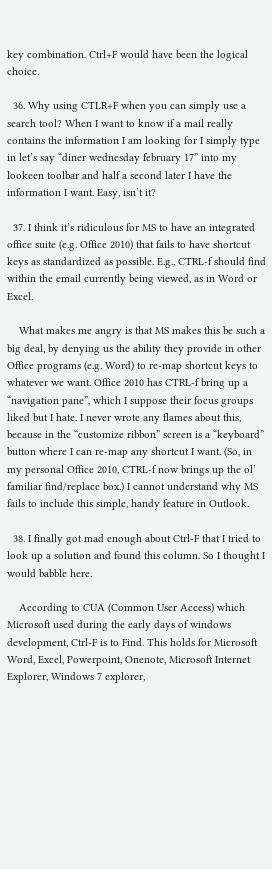key combination. Ctrl+F would have been the logical choice.

  36. Why using CTLR+F when you can simply use a search tool? When I want to know if a mail really contains the information I am looking for I simply type in let’s say “diner wednesday february 17” into my lookeen toolbar and half a second later I have the information I want. Easy, isn’t it?

  37. I think it’s ridiculous for MS to have an integrated office suite (e.g. Office 2010) that fails to have shortcut keys as standardized as possible. E.g., CTRL-f should find within the email currently being viewed, as in Word or Excel.

    What makes me angry is that MS makes this be such a big deal, by denying us the ability they provide in other Office programs (e.g. Word) to re-map shortcut keys to whatever we want. Office 2010 has CTRL-f bring up a “navigation pane”, which I suppose their focus groups liked but I hate. I never wrote any flames about this, because in the “customize ribbon” screen is a “keyboard” button where I can re-map any shortcut I want. (So, in my personal Office 2010, CTRL-f now brings up the ol’ familiar find/replace box.) I cannot understand why MS fails to include this simple, handy feature in Outlook.

  38. I finally got mad enough about Ctrl-F that I tried to look up a solution and found this column. So I thought I would babble here.

    According to CUA (Common User Access) which Microsoft used during the early days of windows development, Ctrl-F is to Find. This holds for Microsoft Word, Excel, Powerpoint, Onenote, Microsoft Internet Explorer, Windows 7 explorer,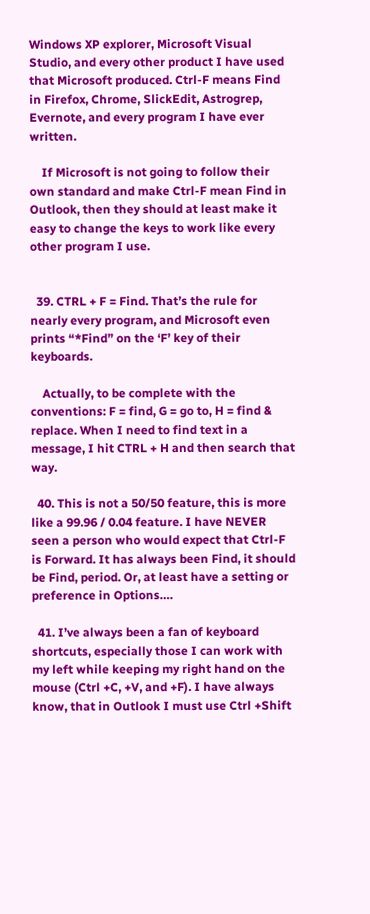Windows XP explorer, Microsoft Visual Studio, and every other product I have used that Microsoft produced. Ctrl-F means Find in Firefox, Chrome, SlickEdit, Astrogrep, Evernote, and every program I have ever written.

    If Microsoft is not going to follow their own standard and make Ctrl-F mean Find in Outlook, then they should at least make it easy to change the keys to work like every other program I use.


  39. CTRL + F = Find. That’s the rule for nearly every program, and Microsoft even prints “*Find” on the ‘F’ key of their keyboards.

    Actually, to be complete with the conventions: F = find, G = go to, H = find & replace. When I need to find text in a message, I hit CTRL + H and then search that way.

  40. This is not a 50/50 feature, this is more like a 99.96 / 0.04 feature. I have NEVER seen a person who would expect that Ctrl-F is Forward. It has always been Find, it should be Find, period. Or, at least have a setting or preference in Options….

  41. I’ve always been a fan of keyboard shortcuts, especially those I can work with my left while keeping my right hand on the mouse (Ctrl +C, +V, and +F). I have always know, that in Outlook I must use Ctrl +Shift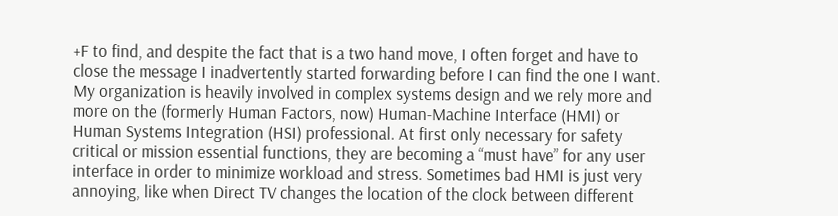+F to find, and despite the fact that is a two hand move, I often forget and have to close the message I inadvertently started forwarding before I can find the one I want. My organization is heavily involved in complex systems design and we rely more and more on the (formerly Human Factors, now) Human-Machine Interface (HMI) or Human Systems Integration (HSI) professional. At first only necessary for safety critical or mission essential functions, they are becoming a “must have” for any user interface in order to minimize workload and stress. Sometimes bad HMI is just very annoying, like when Direct TV changes the location of the clock between different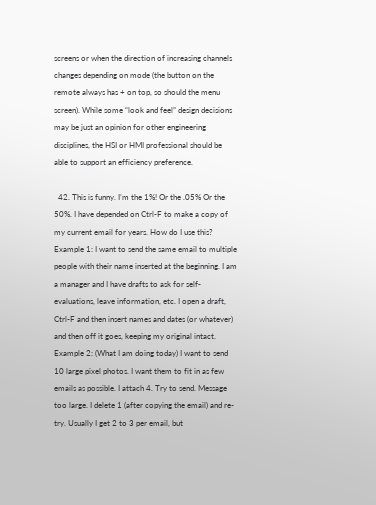screens or when the direction of increasing channels changes depending on mode (the button on the remote always has + on top, so should the menu screen). While some “look and feel” design decisions may be just an opinion for other engineering disciplines, the HSI or HMI professional should be able to support an efficiency preference.

  42. This is funny. I’m the 1%! Or the .05% Or the 50%. I have depended on Ctrl-F to make a copy of my current email for years. How do I use this? Example 1: I want to send the same email to multiple people with their name inserted at the beginning. I am a manager and I have drafts to ask for self-evaluations, leave information, etc. I open a draft, Ctrl-F and then insert names and dates (or whatever) and then off it goes, keeping my original intact. Example 2: (What I am doing today) I want to send 10 large pixel photos. I want them to fit in as few emails as possible. I attach 4. Try to send. Message too large. I delete 1 (after copying the email) and re-try. Usually I get 2 to 3 per email, but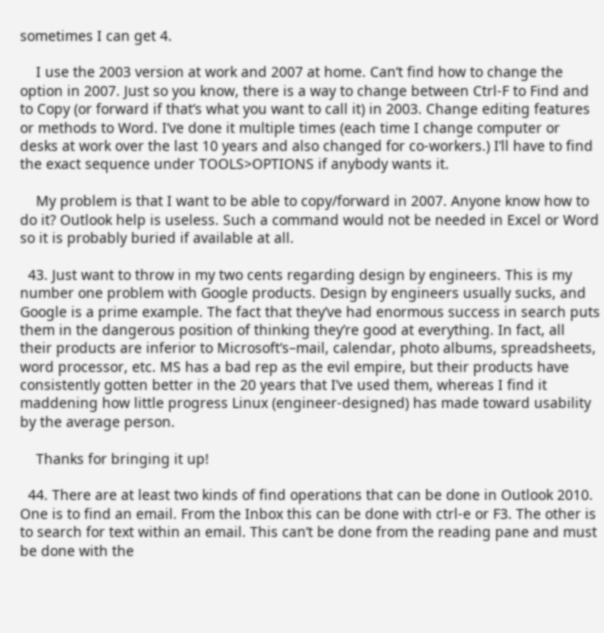sometimes I can get 4.

    I use the 2003 version at work and 2007 at home. Can’t find how to change the option in 2007. Just so you know, there is a way to change between Ctrl-F to Find and to Copy (or forward if that’s what you want to call it) in 2003. Change editing features or methods to Word. I’ve done it multiple times (each time I change computer or desks at work over the last 10 years and also changed for co-workers.) I’ll have to find the exact sequence under TOOLS>OPTIONS if anybody wants it.

    My problem is that I want to be able to copy/forward in 2007. Anyone know how to do it? Outlook help is useless. Such a command would not be needed in Excel or Word so it is probably buried if available at all.

  43. Just want to throw in my two cents regarding design by engineers. This is my number one problem with Google products. Design by engineers usually sucks, and Google is a prime example. The fact that they’ve had enormous success in search puts them in the dangerous position of thinking they’re good at everything. In fact, all their products are inferior to Microsoft’s–mail, calendar, photo albums, spreadsheets, word processor, etc. MS has a bad rep as the evil empire, but their products have consistently gotten better in the 20 years that I’ve used them, whereas I find it maddening how little progress Linux (engineer-designed) has made toward usability by the average person.

    Thanks for bringing it up!

  44. There are at least two kinds of find operations that can be done in Outlook 2010. One is to find an email. From the Inbox this can be done with ctrl-e or F3. The other is to search for text within an email. This can’t be done from the reading pane and must be done with the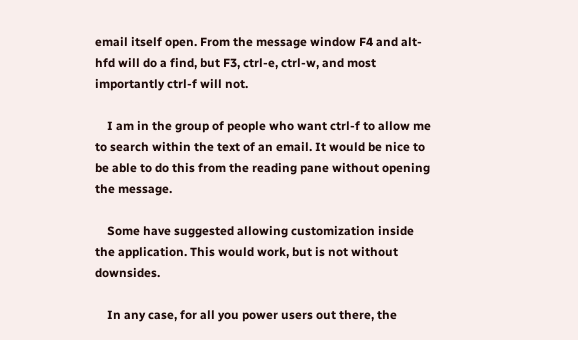email itself open. From the message window F4 and alt-hfd will do a find, but F3, ctrl-e, ctrl-w, and most importantly ctrl-f will not.

    I am in the group of people who want ctrl-f to allow me to search within the text of an email. It would be nice to be able to do this from the reading pane without opening the message.

    Some have suggested allowing customization inside the application. This would work, but is not without downsides.

    In any case, for all you power users out there, the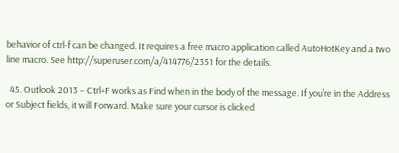behavior of ctrl-f can be changed. It requires a free macro application called AutoHotKey and a two line macro. See http://superuser.com/a/414776/2351 for the details.

  45. Outlook 2013 – Ctrl+F works as Find when in the body of the message. If you’re in the Address or Subject fields, it will Forward. Make sure your cursor is clicked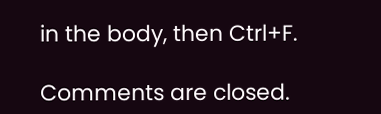in the body, then Ctrl+F.

Comments are closed.